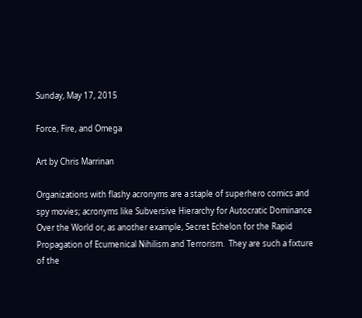Sunday, May 17, 2015

Force, Fire, and Omega

Art by Chris Marrinan

Organizations with flashy acronyms are a staple of superhero comics and spy movies; acronyms like Subversive Hierarchy for Autocratic Dominance Over the World or, as another example, Secret Echelon for the Rapid Propagation of Ecumenical Nihilism and Terrorism.  They are such a fixture of the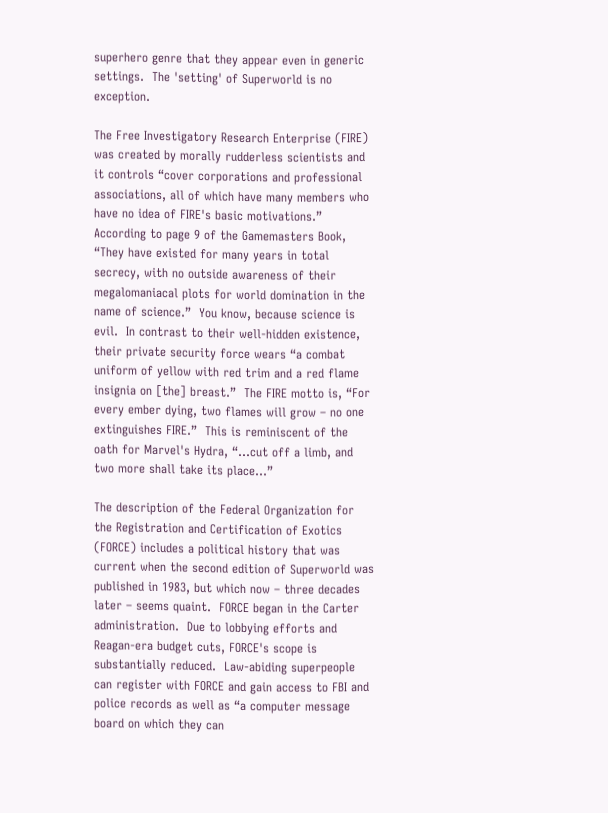superhero genre that they appear even in generic settings.  The 'setting' of Superworld is no exception.

The Free Investigatory Research Enterprise (FIRE) was created by morally rudderless scientists and it controls “cover corporations and professional associations, all of which have many members who have no idea of FIRE's basic motivations.”  According to page 9 of the Gamemasters Book, “They have existed for many years in total secrecy, with no outside awareness of their megalomaniacal plots for world domination in the name of science.”  You know, because science is evil.  In contrast to their well-hidden existence, their private security force wears “a combat uniform of yellow with red trim and a red flame insignia on [the] breast.”  The FIRE motto is, “For every ember dying, two flames will grow – no one extinguishes FIRE.”  This is reminiscent of the oath for Marvel's Hydra, “...cut off a limb, and two more shall take its place...”

The description of the Federal Organization for the Registration and Certification of Exotics (FORCE) includes a political history that was current when the second edition of Superworld was published in 1983, but which now – three decades later – seems quaint.  FORCE began in the Carter administration.  Due to lobbying efforts and Reagan-era budget cuts, FORCE's scope is substantially reduced.  Law-abiding superpeople can register with FORCE and gain access to FBI and police records as well as “a computer message board on which they can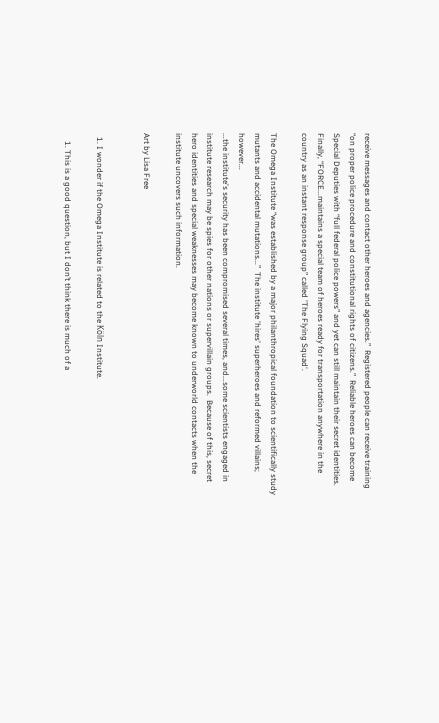receive messages and contact other heroes and agencies.”  Registered people can receive training “on proper police procedure and constitutional rights of citizens.”  Reliable heroes can become Special Deputies with “full federal police powers” and yet can still maintain their secret identities.  Finally, “FORCE...maintains a special team of heroes ready for transportation anywhere in the country as an instant response group” called 'The Flying Squad'.

The Omega Institute “was established by a major philanthropical foundation to scientifically study mutants and accidental mutations...”  The institute 'hires' superheroes and reformed villains; however...
...the institute's security has been compromised several times, and...some scientists engaged in institute research may be spies for other nations or supervillain groups.  Because of this, secret hero identities and special weaknesses may become known to underworld contacts when the institute uncovers such information.

Art by Lisa Free


  1. I wonder if the Omega Institute is related to the Köln Institute.

    1. This is a good question, but I don’t think there is much of a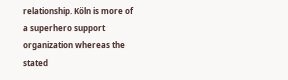relationship. Köln is more of a superhero support organization whereas the stated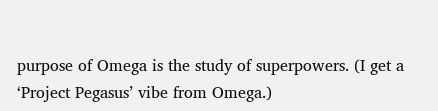purpose of Omega is the study of superpowers. (I get a ‘Project Pegasus’ vibe from Omega.)